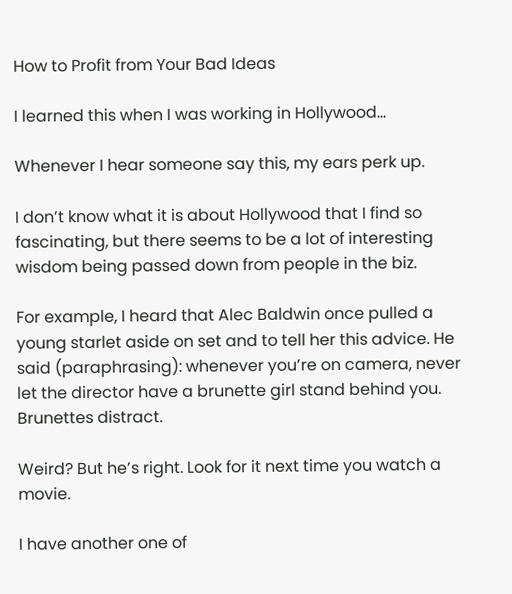How to Profit from Your Bad Ideas

I learned this when I was working in Hollywood…

Whenever I hear someone say this, my ears perk up.

I don’t know what it is about Hollywood that I find so fascinating, but there seems to be a lot of interesting wisdom being passed down from people in the biz.

For example, I heard that Alec Baldwin once pulled a young starlet aside on set and to tell her this advice. He said (paraphrasing): whenever you’re on camera, never let the director have a brunette girl stand behind you. Brunettes distract.

Weird? But he’s right. Look for it next time you watch a movie.

I have another one of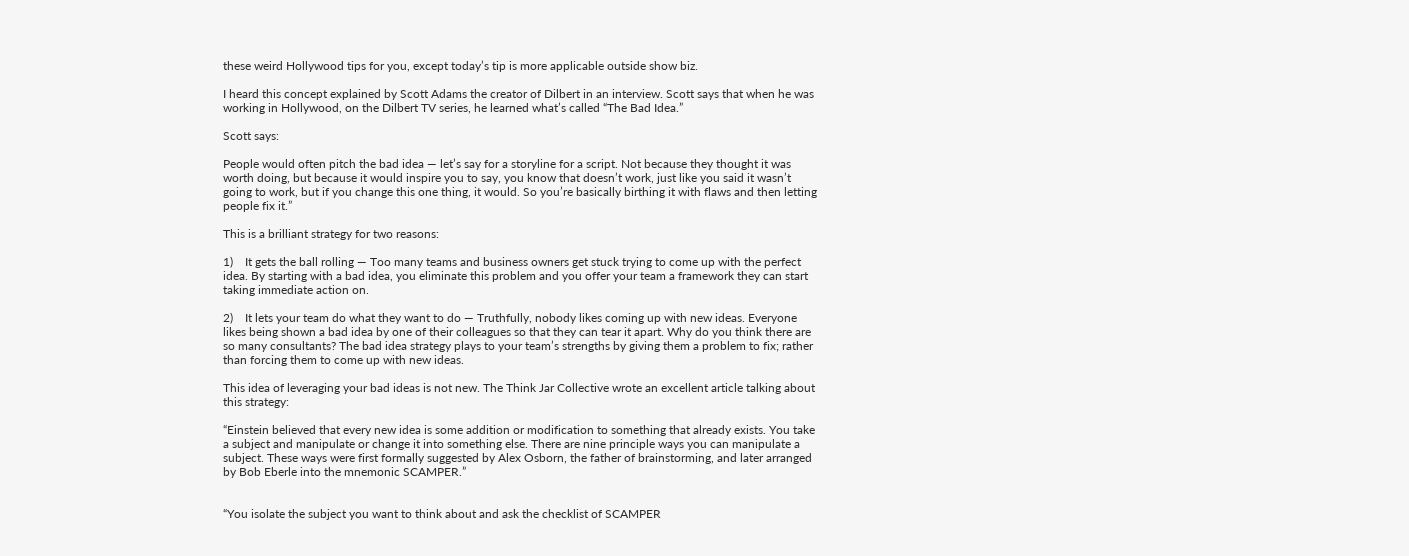these weird Hollywood tips for you, except today’s tip is more applicable outside show biz.

I heard this concept explained by Scott Adams the creator of Dilbert in an interview. Scott says that when he was working in Hollywood, on the Dilbert TV series, he learned what’s called “The Bad Idea.”

Scott says:

People would often pitch the bad idea — let’s say for a storyline for a script. Not because they thought it was worth doing, but because it would inspire you to say, you know that doesn’t work, just like you said it wasn’t going to work, but if you change this one thing, it would. So you’re basically birthing it with flaws and then letting people fix it.”

This is a brilliant strategy for two reasons:

1)    It gets the ball rolling — Too many teams and business owners get stuck trying to come up with the perfect idea. By starting with a bad idea, you eliminate this problem and you offer your team a framework they can start taking immediate action on.

2)    It lets your team do what they want to do — Truthfully, nobody likes coming up with new ideas. Everyone likes being shown a bad idea by one of their colleagues so that they can tear it apart. Why do you think there are so many consultants? The bad idea strategy plays to your team’s strengths by giving them a problem to fix; rather than forcing them to come up with new ideas.

This idea of leveraging your bad ideas is not new. The Think Jar Collective wrote an excellent article talking about this strategy:

“Einstein believed that every new idea is some addition or modification to something that already exists. You take a subject and manipulate or change it into something else. There are nine principle ways you can manipulate a subject. These ways were first formally suggested by Alex Osborn, the father of brainstorming, and later arranged by Bob Eberle into the mnemonic SCAMPER.”


“You isolate the subject you want to think about and ask the checklist of SCAMPER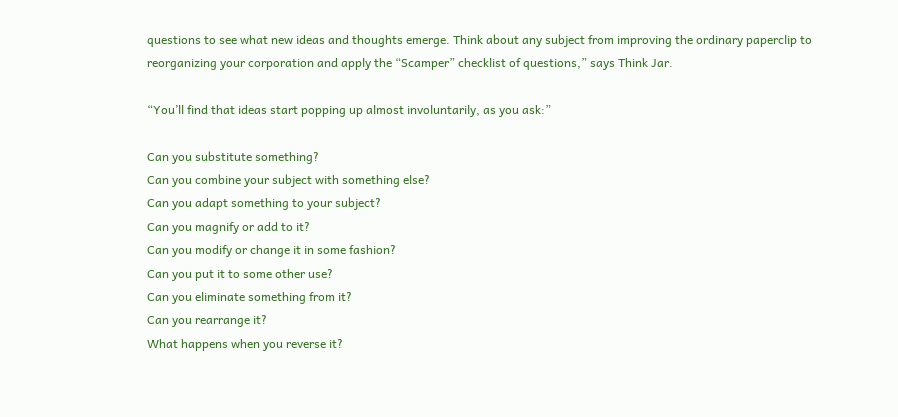questions to see what new ideas and thoughts emerge. Think about any subject from improving the ordinary paperclip to reorganizing your corporation and apply the “Scamper” checklist of questions,” says Think Jar.

“You’ll find that ideas start popping up almost involuntarily, as you ask:”

Can you substitute something?
Can you combine your subject with something else?
Can you adapt something to your subject?
Can you magnify or add to it?
Can you modify or change it in some fashion?
Can you put it to some other use?
Can you eliminate something from it?
Can you rearrange it?
What happens when you reverse it?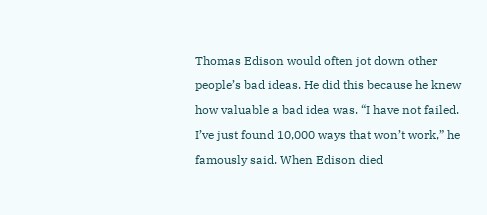Thomas Edison would often jot down other people’s bad ideas. He did this because he knew how valuable a bad idea was. “I have not failed. I’ve just found 10,000 ways that won’t work,” he famously said. When Edison died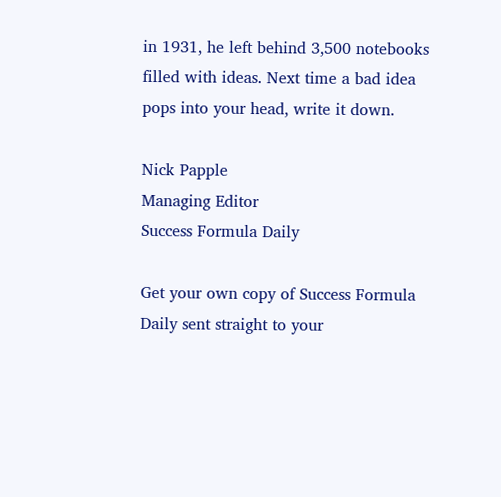in 1931, he left behind 3,500 notebooks filled with ideas. Next time a bad idea pops into your head, write it down.

Nick Papple
Managing Editor
Success Formula Daily

Get your own copy of Success Formula Daily sent straight to your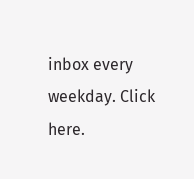inbox every weekday. Click here.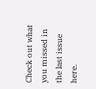Check out what you missed in the last issue here.